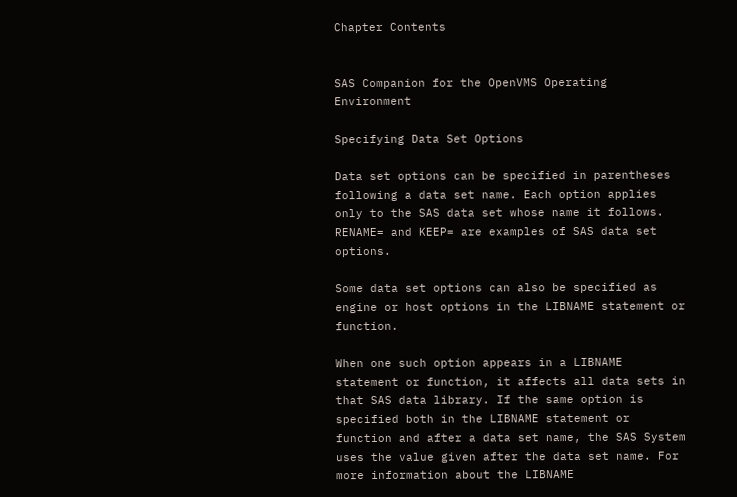Chapter Contents


SAS Companion for the OpenVMS Operating Environment

Specifying Data Set Options

Data set options can be specified in parentheses following a data set name. Each option applies only to the SAS data set whose name it follows. RENAME= and KEEP= are examples of SAS data set options.

Some data set options can also be specified as engine or host options in the LIBNAME statement or function.

When one such option appears in a LIBNAME statement or function, it affects all data sets in that SAS data library. If the same option is specified both in the LIBNAME statement or function and after a data set name, the SAS System uses the value given after the data set name. For more information about the LIBNAME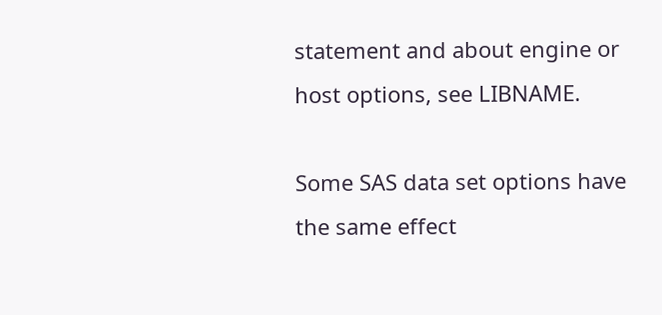statement and about engine or host options, see LIBNAME.

Some SAS data set options have the same effect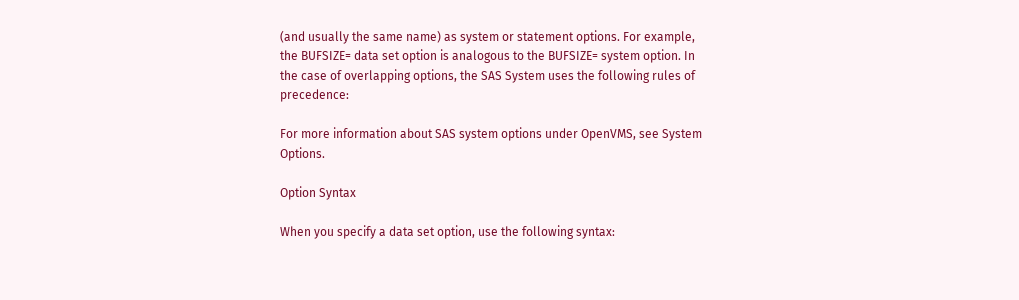(and usually the same name) as system or statement options. For example, the BUFSIZE= data set option is analogous to the BUFSIZE= system option. In the case of overlapping options, the SAS System uses the following rules of precedence:

For more information about SAS system options under OpenVMS, see System Options.

Option Syntax

When you specify a data set option, use the following syntax: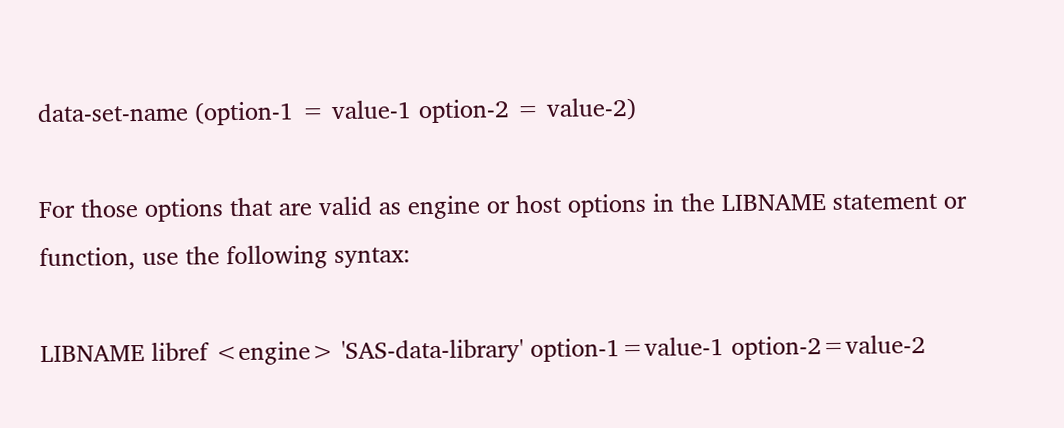data-set-name (option-1 = value-1 option-2 = value-2)

For those options that are valid as engine or host options in the LIBNAME statement or function, use the following syntax:

LIBNAME libref <engine> 'SAS-data-library' option-1=value-1 option-2=value-2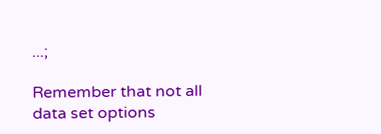...;

Remember that not all data set options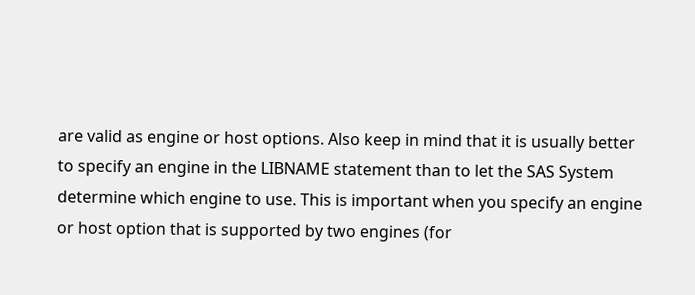are valid as engine or host options. Also keep in mind that it is usually better to specify an engine in the LIBNAME statement than to let the SAS System determine which engine to use. This is important when you specify an engine or host option that is supported by two engines (for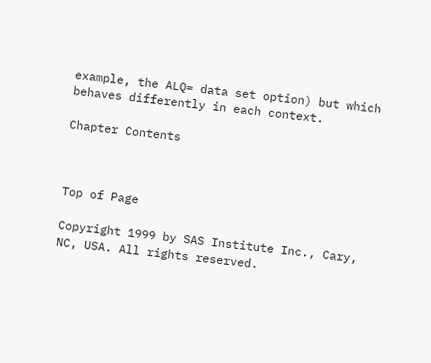example, the ALQ= data set option) but which behaves differently in each context.

Chapter Contents



Top of Page

Copyright 1999 by SAS Institute Inc., Cary, NC, USA. All rights reserved.